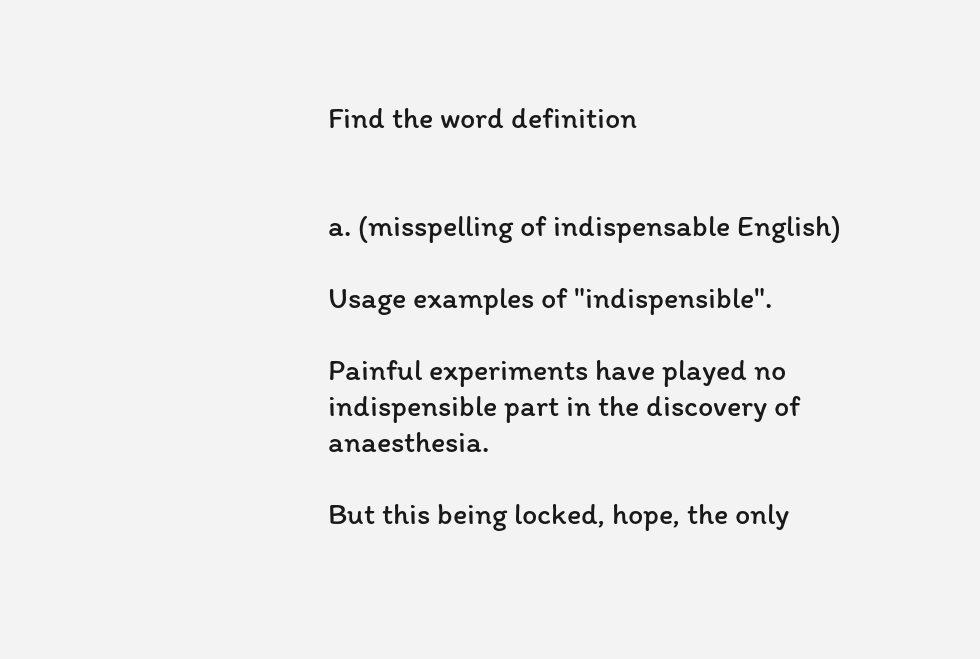Find the word definition


a. (misspelling of indispensable English)

Usage examples of "indispensible".

Painful experiments have played no indispensible part in the discovery of anaesthesia.

But this being locked, hope, the only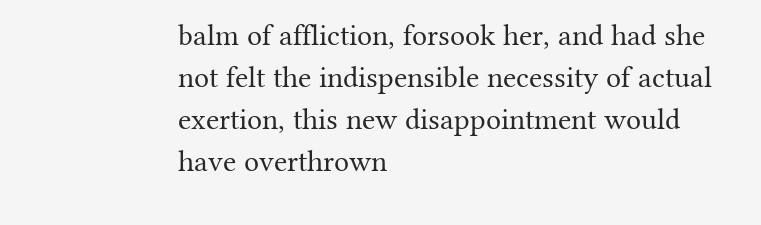balm of affliction, forsook her, and had she not felt the indispensible necessity of actual exertion, this new disappointment would have overthrown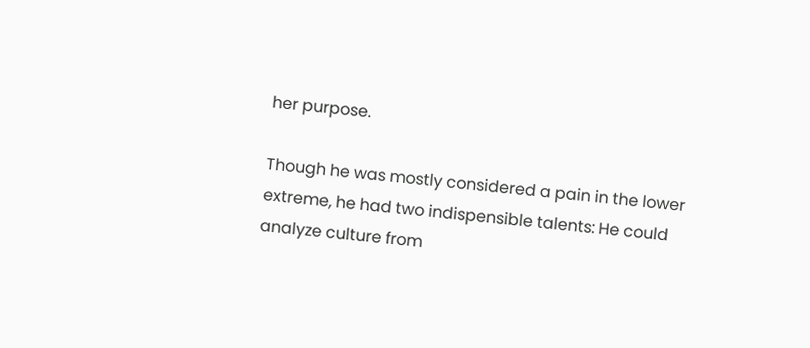her purpose.

Though he was mostly considered a pain in the lower extreme, he had two indispensible talents: He could analyze culture from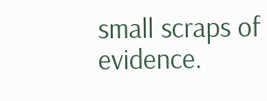small scraps of evidence.